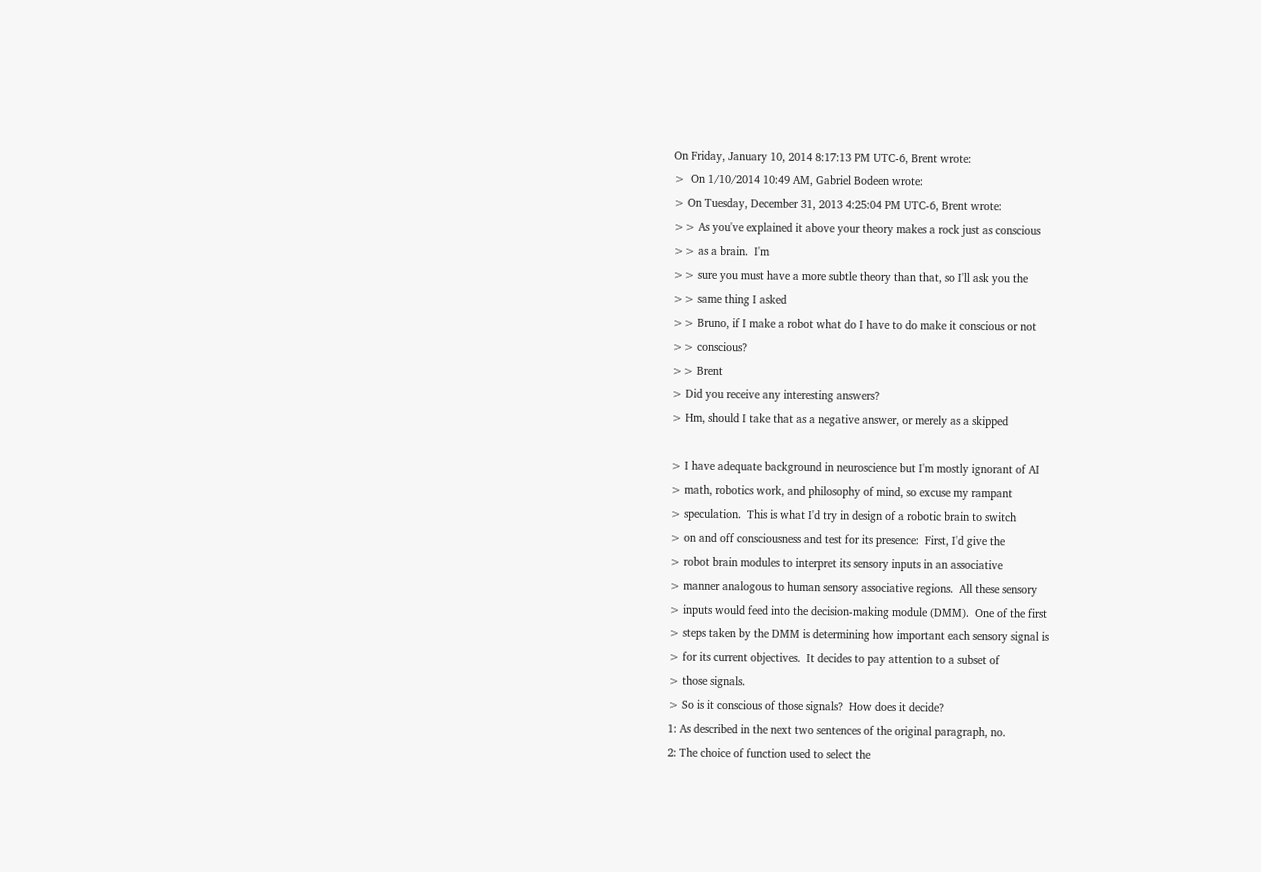On Friday, January 10, 2014 8:17:13 PM UTC-6, Brent wrote:
>  On 1/10/2014 10:49 AM, Gabriel Bodeen wrote:
> On Tuesday, December 31, 2013 4:25:04 PM UTC-6, Brent wrote:
>> As you've explained it above your theory makes a rock just as conscious
>> as a brain.  I'm
>> sure you must have a more subtle theory than that, so I'll ask you the
>> same thing I asked
>> Bruno, if I make a robot what do I have to do make it conscious or not
>> conscious?
>> Brent
> Did you receive any interesting answers?
> Hm, should I take that as a negative answer, or merely as a skipped

> I have adequate background in neuroscience but I'm mostly ignorant of AI
> math, robotics work, and philosophy of mind, so excuse my rampant
> speculation.  This is what I'd try in design of a robotic brain to switch
> on and off consciousness and test for its presence:  First, I'd give the
> robot brain modules to interpret its sensory inputs in an associative
> manner analogous to human sensory associative regions.  All these sensory
> inputs would feed into the decision-making module (DMM).  One of the first
> steps taken by the DMM is determining how important each sensory signal is
> for its current objectives.  It decides to pay attention to a subset of
> those signals.
> So is it conscious of those signals?  How does it decide?
1: As described in the next two sentences of the original paragraph, no.
2: The choice of function used to select the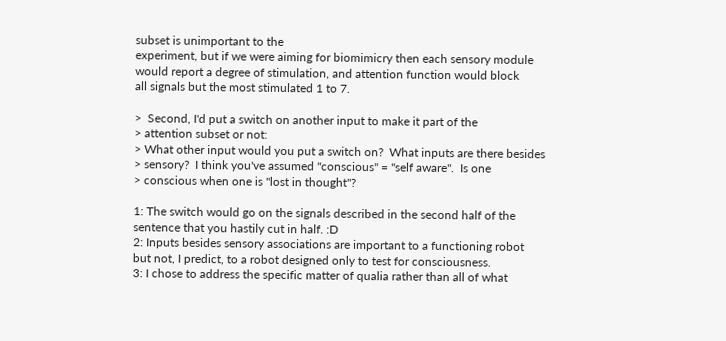subset is unimportant to the
experiment, but if we were aiming for biomimicry then each sensory module
would report a degree of stimulation, and attention function would block
all signals but the most stimulated 1 to 7.

>  Second, I'd put a switch on another input to make it part of the
> attention subset or not:
> What other input would you put a switch on?  What inputs are there besides
> sensory?  I think you've assumed "conscious" = "self aware".  Is one
> conscious when one is "lost in thought"?

1: The switch would go on the signals described in the second half of the
sentence that you hastily cut in half. :D
2: Inputs besides sensory associations are important to a functioning robot
but not, I predict, to a robot designed only to test for consciousness.
3: I chose to address the specific matter of qualia rather than all of what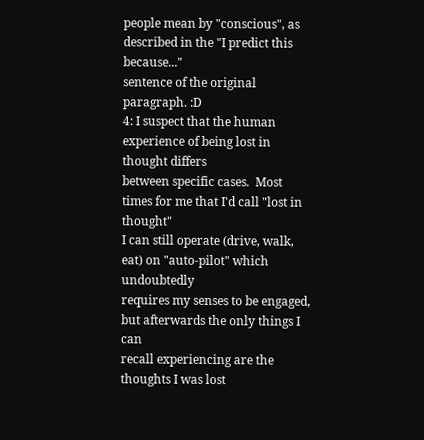people mean by "conscious", as described in the "I predict this because..."
sentence of the original paragraph. :D
4: I suspect that the human experience of being lost in thought differs
between specific cases.  Most times for me that I'd call "lost in thought"
I can still operate (drive, walk, eat) on "auto-pilot" which undoubtedly
requires my senses to be engaged, but afterwards the only things I can
recall experiencing are the thoughts I was lost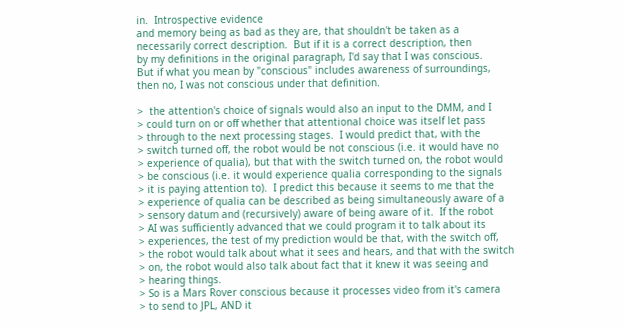in.  Introspective evidence
and memory being as bad as they are, that shouldn't be taken as a
necessarily correct description.  But if it is a correct description, then
by my definitions in the original paragraph, I'd say that I was conscious.
But if what you mean by "conscious" includes awareness of surroundings,
then no, I was not conscious under that definition.

>  the attention's choice of signals would also an input to the DMM, and I
> could turn on or off whether that attentional choice was itself let pass
> through to the next processing stages.  I would predict that, with the
> switch turned off, the robot would be not conscious (i.e. it would have no
> experience of qualia), but that with the switch turned on, the robot would
> be conscious (i.e. it would experience qualia corresponding to the signals
> it is paying attention to).  I predict this because it seems to me that the
> experience of qualia can be described as being simultaneously aware of a
> sensory datum and (recursively) aware of being aware of it.  If the robot
> AI was sufficiently advanced that we could program it to talk about its
> experiences, the test of my prediction would be that, with the switch off,
> the robot would talk about what it sees and hears, and that with the switch
> on, the robot would also talk about fact that it knew it was seeing and
> hearing things.
> So is a Mars Rover conscious because it processes video from it's camera
> to send to JPL, AND it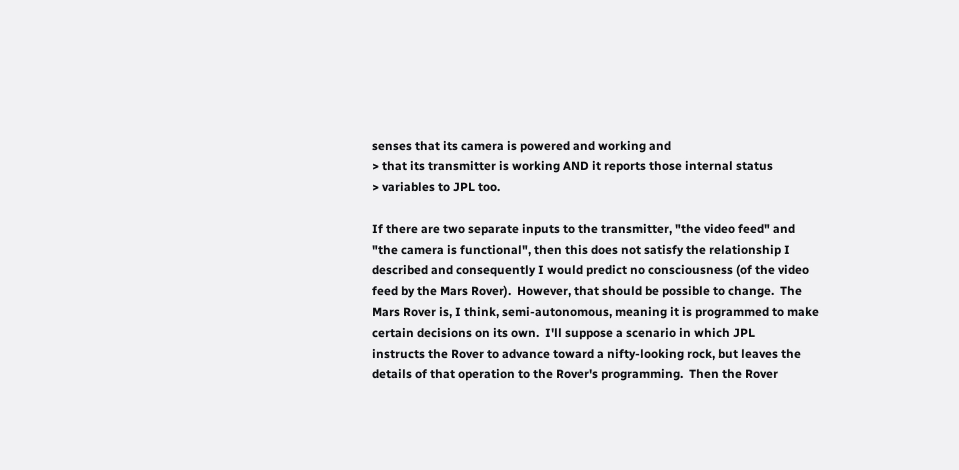senses that its camera is powered and working and
> that its transmitter is working AND it reports those internal status
> variables to JPL too.

If there are two separate inputs to the transmitter, "the video feed" and
"the camera is functional", then this does not satisfy the relationship I
described and consequently I would predict no consciousness (of the video
feed by the Mars Rover).  However, that should be possible to change.  The
Mars Rover is, I think, semi-autonomous, meaning it is programmed to make
certain decisions on its own.  I'll suppose a scenario in which JPL
instructs the Rover to advance toward a nifty-looking rock, but leaves the
details of that operation to the Rover's programming.  Then the Rover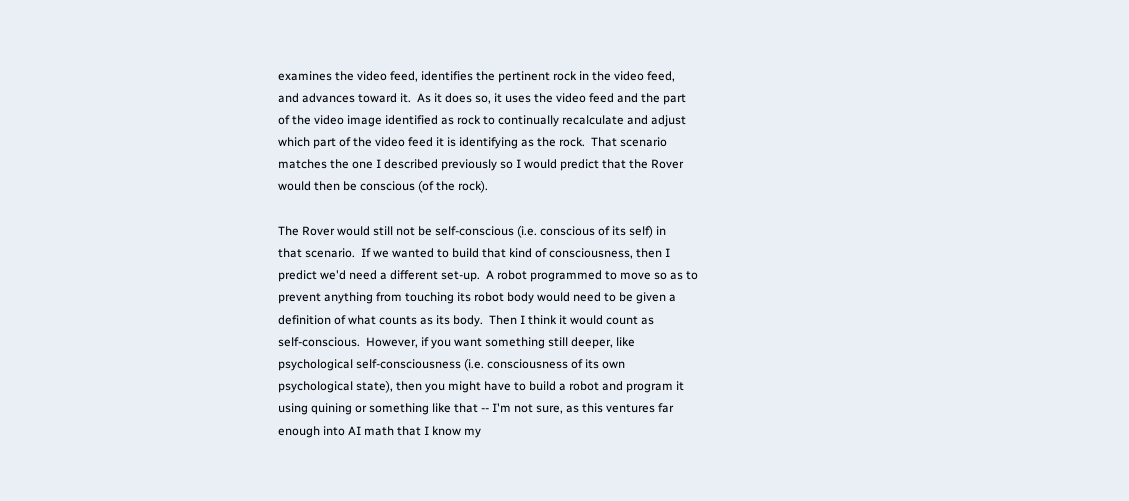examines the video feed, identifies the pertinent rock in the video feed,
and advances toward it.  As it does so, it uses the video feed and the part
of the video image identified as rock to continually recalculate and adjust
which part of the video feed it is identifying as the rock.  That scenario
matches the one I described previously so I would predict that the Rover
would then be conscious (of the rock).

The Rover would still not be self-conscious (i.e. conscious of its self) in
that scenario.  If we wanted to build that kind of consciousness, then I
predict we'd need a different set-up.  A robot programmed to move so as to
prevent anything from touching its robot body would need to be given a
definition of what counts as its body.  Then I think it would count as
self-conscious.  However, if you want something still deeper, like
psychological self-consciousness (i.e. consciousness of its own
psychological state), then you might have to build a robot and program it
using quining or something like that -- I'm not sure, as this ventures far
enough into AI math that I know my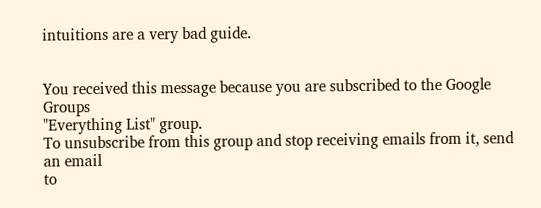intuitions are a very bad guide.


You received this message because you are subscribed to the Google Groups
"Everything List" group.
To unsubscribe from this group and stop receiving emails from it, send an email
to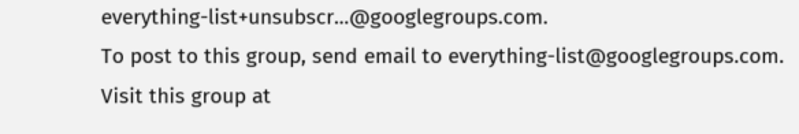everything-list+unsubscr...@googlegroups.com.
To post to this group, send email to everything-list@googlegroups.com.
Visit this group at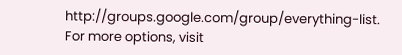http://groups.google.com/group/everything-list.
For more options, visit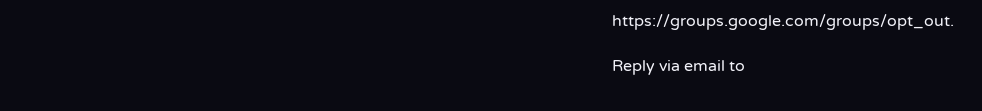https://groups.google.com/groups/opt_out.

Reply via email to